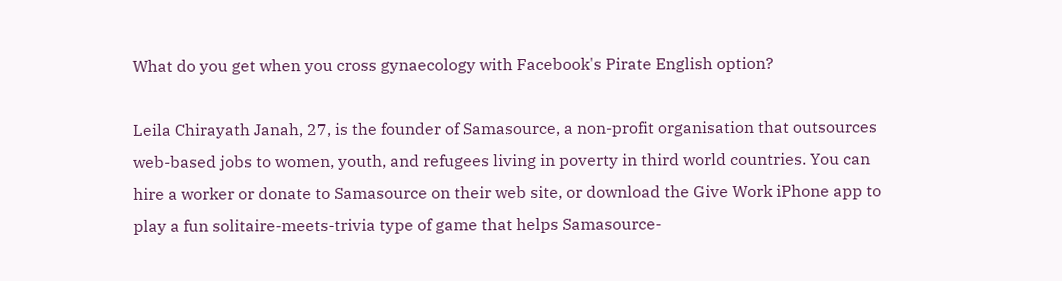What do you get when you cross gynaecology with Facebook's Pirate English option?

Leila Chirayath Janah, 27, is the founder of Samasource, a non-profit organisation that outsources web-based jobs to women, youth, and refugees living in poverty in third world countries. You can hire a worker or donate to Samasource on their web site, or download the Give Work iPhone app to play a fun solitaire-meets-trivia type of game that helps Samasource-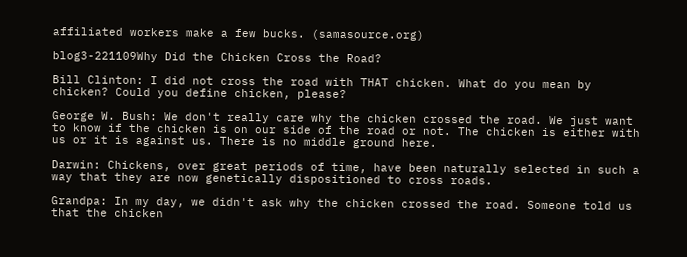affiliated workers make a few bucks. (samasource.org)

blog3-221109Why Did the Chicken Cross the Road?

Bill Clinton: I did not cross the road with THAT chicken. What do you mean by chicken? Could you define chicken, please?

George W. Bush: We don't really care why the chicken crossed the road. We just want to know if the chicken is on our side of the road or not. The chicken is either with us or it is against us. There is no middle ground here.

Darwin: Chickens, over great periods of time, have been naturally selected in such a way that they are now genetically dispositioned to cross roads.

Grandpa: In my day, we didn't ask why the chicken crossed the road. Someone told us that the chicken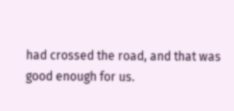had crossed the road, and that was good enough for us.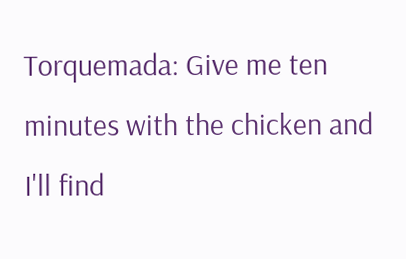Torquemada: Give me ten minutes with the chicken and I'll find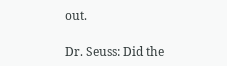out.

Dr. Seuss: Did the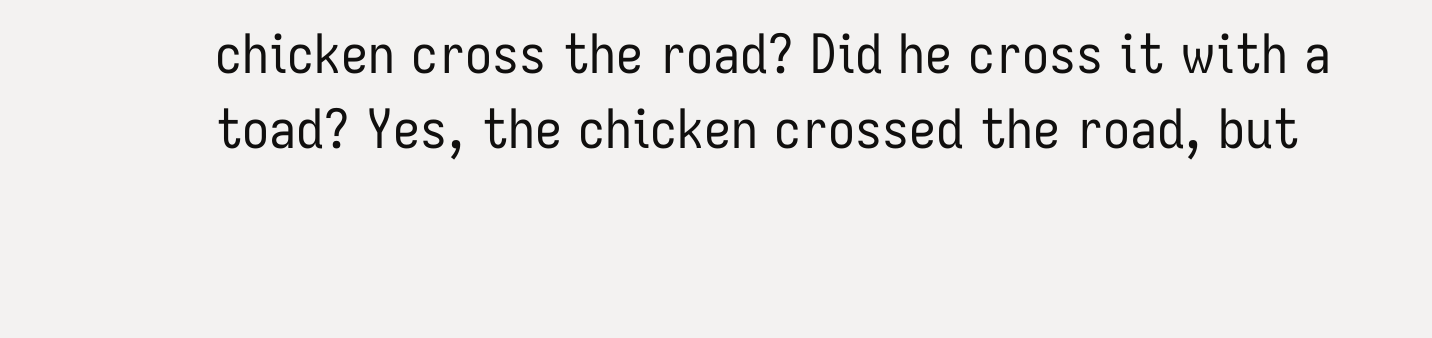chicken cross the road? Did he cross it with a toad? Yes, the chicken crossed the road, but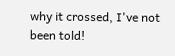why it crossed, I've not been told!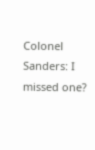Colonel Sanders: I missed one?